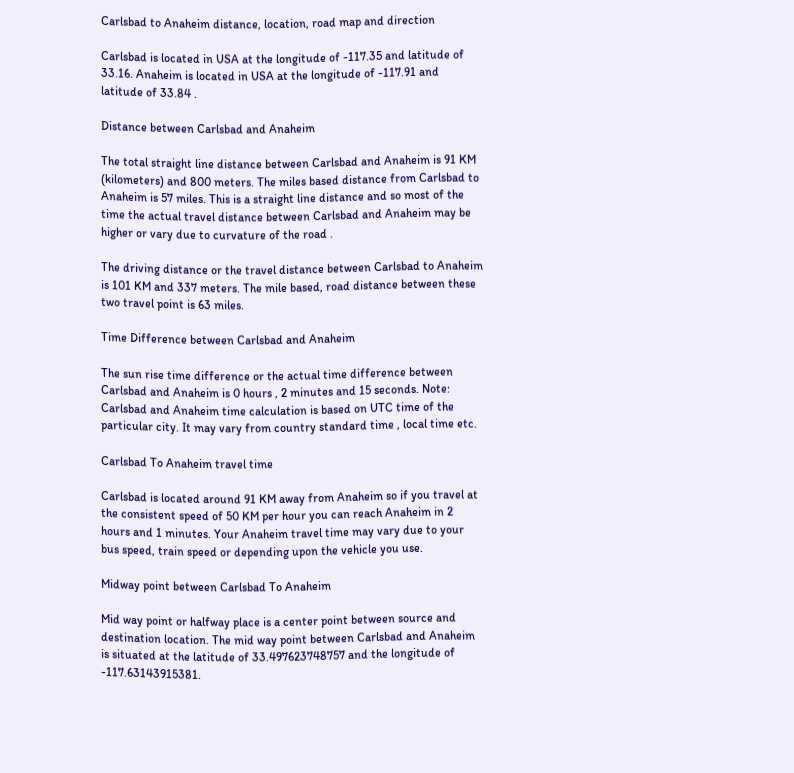Carlsbad to Anaheim distance, location, road map and direction

Carlsbad is located in USA at the longitude of -117.35 and latitude of 33.16. Anaheim is located in USA at the longitude of -117.91 and latitude of 33.84 .

Distance between Carlsbad and Anaheim

The total straight line distance between Carlsbad and Anaheim is 91 KM (kilometers) and 800 meters. The miles based distance from Carlsbad to Anaheim is 57 miles. This is a straight line distance and so most of the time the actual travel distance between Carlsbad and Anaheim may be higher or vary due to curvature of the road .

The driving distance or the travel distance between Carlsbad to Anaheim is 101 KM and 337 meters. The mile based, road distance between these two travel point is 63 miles.

Time Difference between Carlsbad and Anaheim

The sun rise time difference or the actual time difference between Carlsbad and Anaheim is 0 hours , 2 minutes and 15 seconds. Note: Carlsbad and Anaheim time calculation is based on UTC time of the particular city. It may vary from country standard time , local time etc.

Carlsbad To Anaheim travel time

Carlsbad is located around 91 KM away from Anaheim so if you travel at the consistent speed of 50 KM per hour you can reach Anaheim in 2 hours and 1 minutes. Your Anaheim travel time may vary due to your bus speed, train speed or depending upon the vehicle you use.

Midway point between Carlsbad To Anaheim

Mid way point or halfway place is a center point between source and destination location. The mid way point between Carlsbad and Anaheim is situated at the latitude of 33.497623748757 and the longitude of -117.63143915381.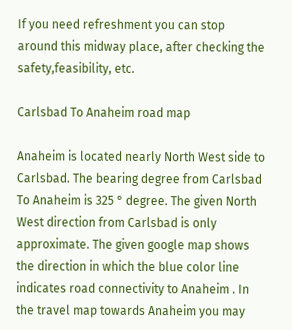If you need refreshment you can stop around this midway place, after checking the safety,feasibility, etc.

Carlsbad To Anaheim road map

Anaheim is located nearly North West side to Carlsbad. The bearing degree from Carlsbad To Anaheim is 325 ° degree. The given North West direction from Carlsbad is only approximate. The given google map shows the direction in which the blue color line indicates road connectivity to Anaheim . In the travel map towards Anaheim you may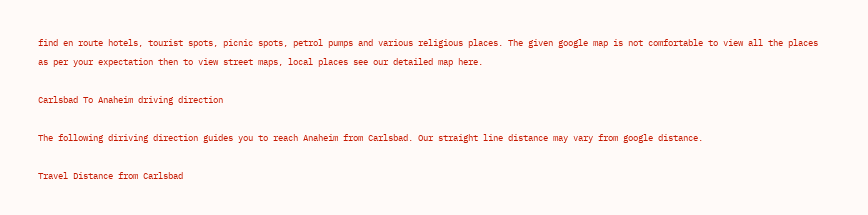find en route hotels, tourist spots, picnic spots, petrol pumps and various religious places. The given google map is not comfortable to view all the places as per your expectation then to view street maps, local places see our detailed map here.

Carlsbad To Anaheim driving direction

The following diriving direction guides you to reach Anaheim from Carlsbad. Our straight line distance may vary from google distance.

Travel Distance from Carlsbad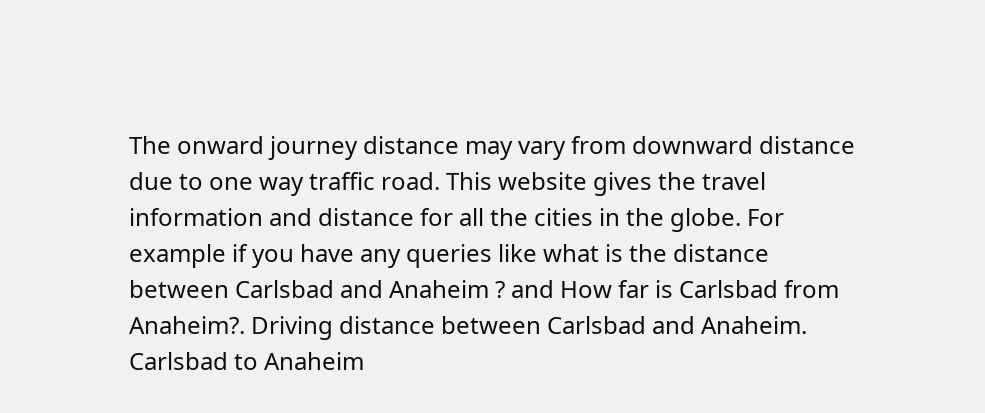The onward journey distance may vary from downward distance due to one way traffic road. This website gives the travel information and distance for all the cities in the globe. For example if you have any queries like what is the distance between Carlsbad and Anaheim ? and How far is Carlsbad from Anaheim?. Driving distance between Carlsbad and Anaheim. Carlsbad to Anaheim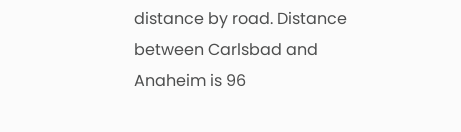distance by road. Distance between Carlsbad and Anaheim is 96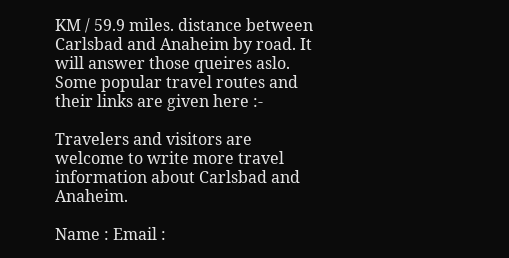KM / 59.9 miles. distance between Carlsbad and Anaheim by road. It will answer those queires aslo. Some popular travel routes and their links are given here :-

Travelers and visitors are welcome to write more travel information about Carlsbad and Anaheim.

Name : Email :